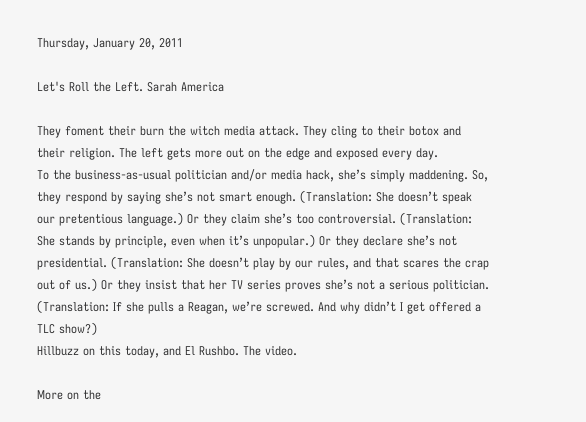Thursday, January 20, 2011

Let's Roll the Left. Sarah America

They foment their burn the witch media attack. They cling to their botox and their religion. The left gets more out on the edge and exposed every day.
To the business-as-usual politician and/or media hack, she’s simply maddening. So, they respond by saying she’s not smart enough. (Translation: She doesn’t speak our pretentious language.) Or they claim she’s too controversial. (Translation: She stands by principle, even when it’s unpopular.) Or they declare she’s not presidential. (Translation: She doesn’t play by our rules, and that scares the crap out of us.) Or they insist that her TV series proves she’s not a serious politician. (Translation: If she pulls a Reagan, we’re screwed. And why didn’t I get offered a TLC show?)
Hillbuzz on this today, and El Rushbo. The video.

More on the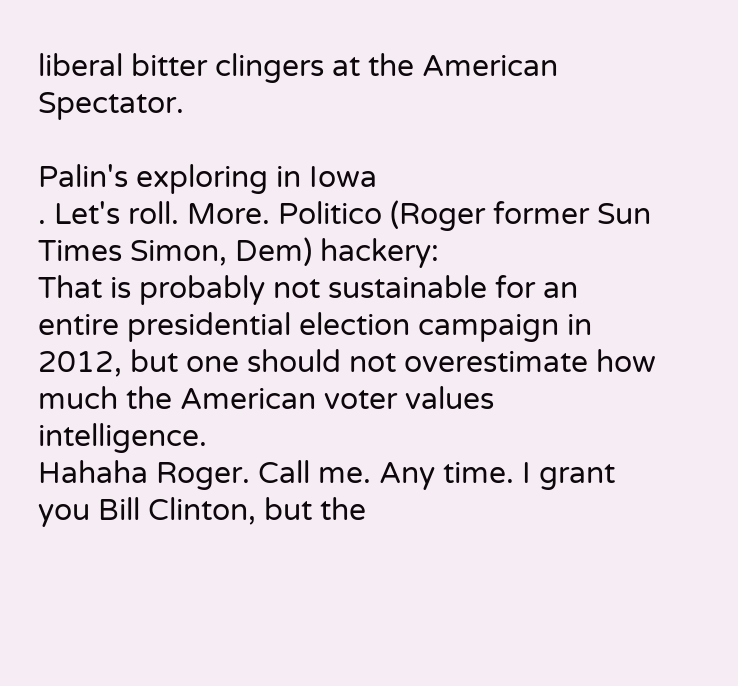liberal bitter clingers at the American Spectator.

Palin's exploring in Iowa
. Let's roll. More. Politico (Roger former Sun Times Simon, Dem) hackery:
That is probably not sustainable for an entire presidential election campaign in 2012, but one should not overestimate how much the American voter values intelligence.
Hahaha Roger. Call me. Any time. I grant you Bill Clinton, but the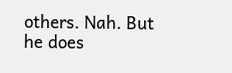others. Nah. But he does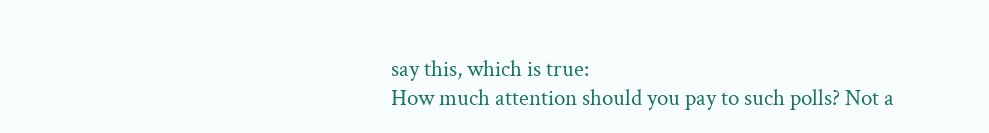say this, which is true:
How much attention should you pay to such polls? Not a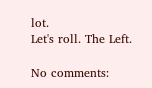lot.
Let's roll. The Left.

No comments: